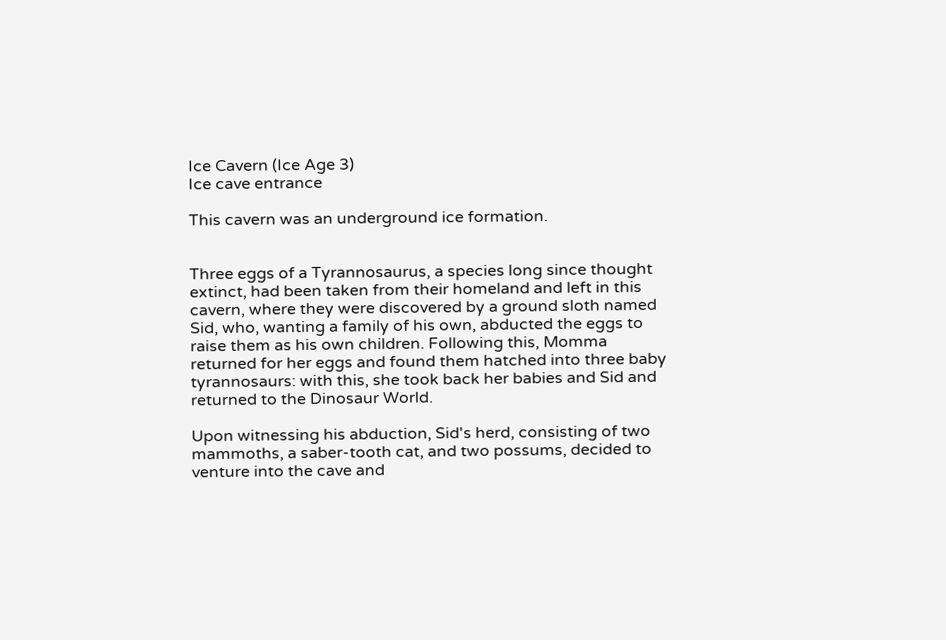Ice Cavern (Ice Age 3)
Ice cave entrance

This cavern was an underground ice formation.


Three eggs of a Tyrannosaurus, a species long since thought extinct, had been taken from their homeland and left in this cavern, where they were discovered by a ground sloth named Sid, who, wanting a family of his own, abducted the eggs to raise them as his own children. Following this, Momma returned for her eggs and found them hatched into three baby tyrannosaurs: with this, she took back her babies and Sid and returned to the Dinosaur World.

Upon witnessing his abduction, Sid's herd, consisting of two mammoths, a saber-tooth cat, and two possums, decided to venture into the cave and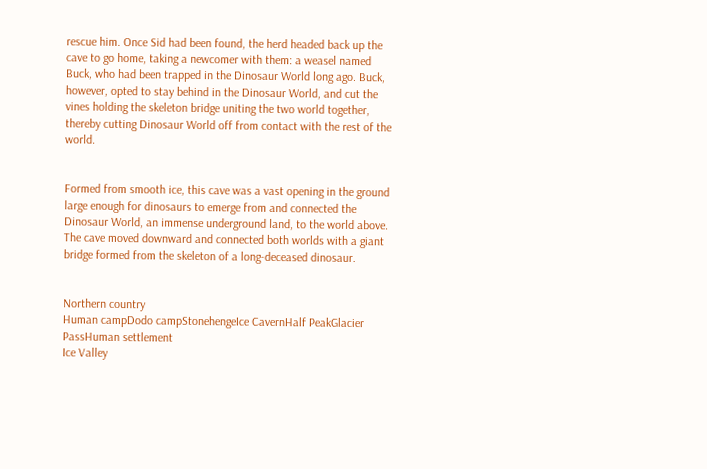rescue him. Once Sid had been found, the herd headed back up the cave to go home, taking a newcomer with them: a weasel named Buck, who had been trapped in the Dinosaur World long ago. Buck, however, opted to stay behind in the Dinosaur World, and cut the vines holding the skeleton bridge uniting the two world together, thereby cutting Dinosaur World off from contact with the rest of the world.


Formed from smooth ice, this cave was a vast opening in the ground large enough for dinosaurs to emerge from and connected the Dinosaur World, an immense underground land, to the world above. The cave moved downward and connected both worlds with a giant bridge formed from the skeleton of a long-deceased dinosaur.


Northern country
Human campDodo campStonehengeIce CavernHalf PeakGlacier PassHuman settlement
Ice Valley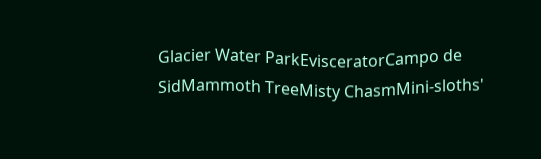Glacier Water ParkEvisceratorCampo de SidMammoth TreeMisty ChasmMini-sloths'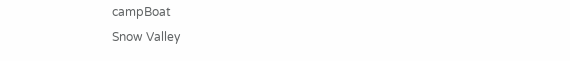campBoat
Snow Valley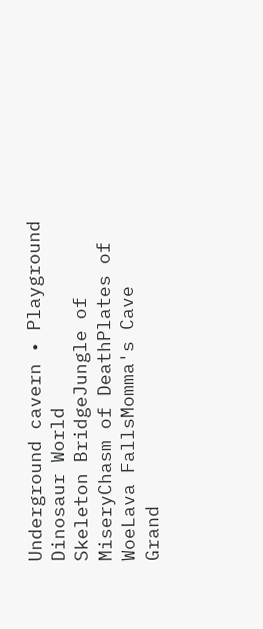Underground cavern • Playground
Dinosaur World
Skeleton BridgeJungle of MiseryChasm of DeathPlates of WoeLava FallsMomma's Cave
Grand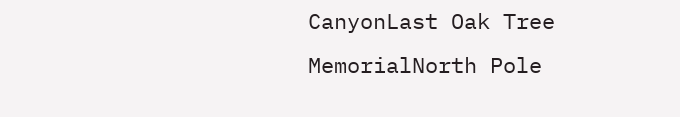CanyonLast Oak Tree MemorialNorth Pole